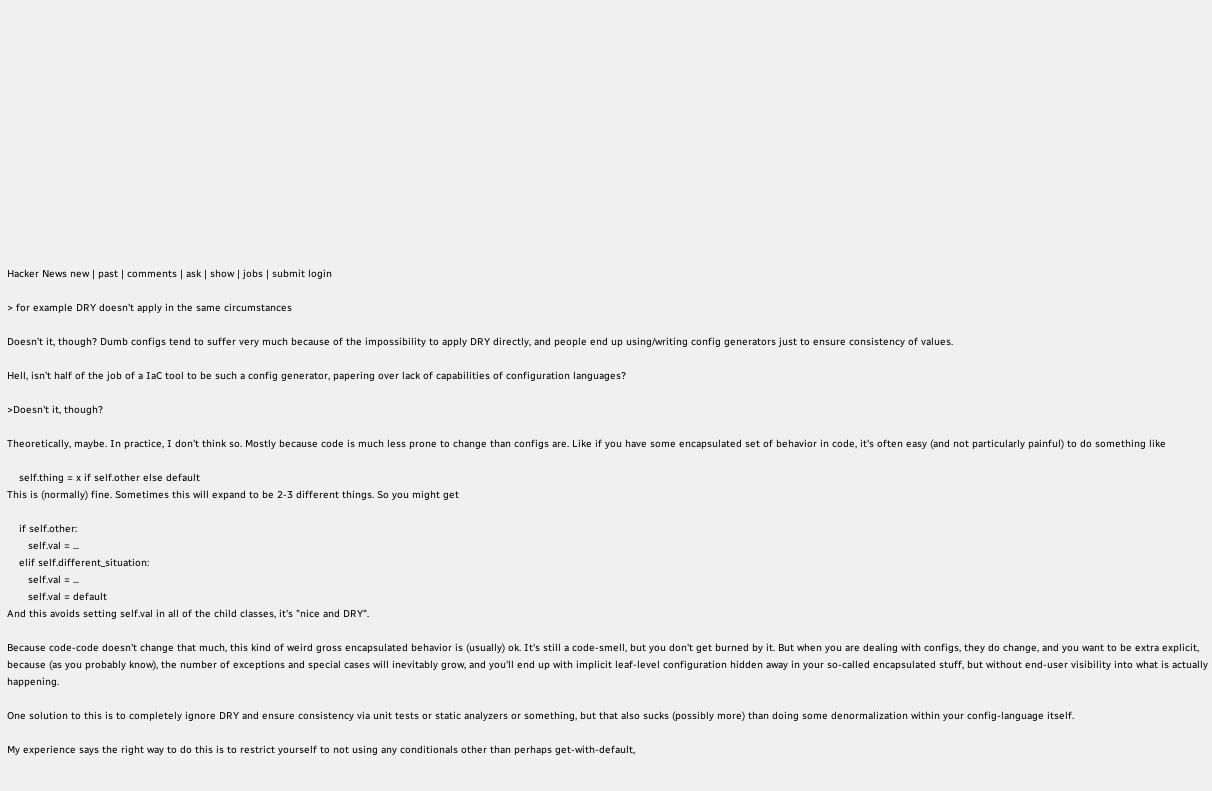Hacker News new | past | comments | ask | show | jobs | submit login

> for example DRY doesn't apply in the same circumstances

Doesn't it, though? Dumb configs tend to suffer very much because of the impossibility to apply DRY directly, and people end up using/writing config generators just to ensure consistency of values.

Hell, isn't half of the job of a IaC tool to be such a config generator, papering over lack of capabilities of configuration languages?

>Doesn't it, though?

Theoretically, maybe. In practice, I don't think so. Mostly because code is much less prone to change than configs are. Like if you have some encapsulated set of behavior in code, it's often easy (and not particularly painful) to do something like

    self.thing = x if self.other else default
This is (normally) fine. Sometimes this will expand to be 2-3 different things. So you might get

    if self.other:
       self.val = ...
    elif self.different_situation:
       self.val = ...
       self.val = default
And this avoids setting self.val in all of the child classes, it's "nice and DRY".

Because code-code doesn't change that much, this kind of weird gross encapsulated behavior is (usually) ok. It's still a code-smell, but you don't get burned by it. But when you are dealing with configs, they do change, and you want to be extra explicit, because (as you probably know), the number of exceptions and special cases will inevitably grow, and you'll end up with implicit leaf-level configuration hidden away in your so-called encapsulated stuff, but without end-user visibility into what is actually happening.

One solution to this is to completely ignore DRY and ensure consistency via unit tests or static analyzers or something, but that also sucks (possibly more) than doing some denormalization within your config-language itself.

My experience says the right way to do this is to restrict yourself to not using any conditionals other than perhaps get-with-default,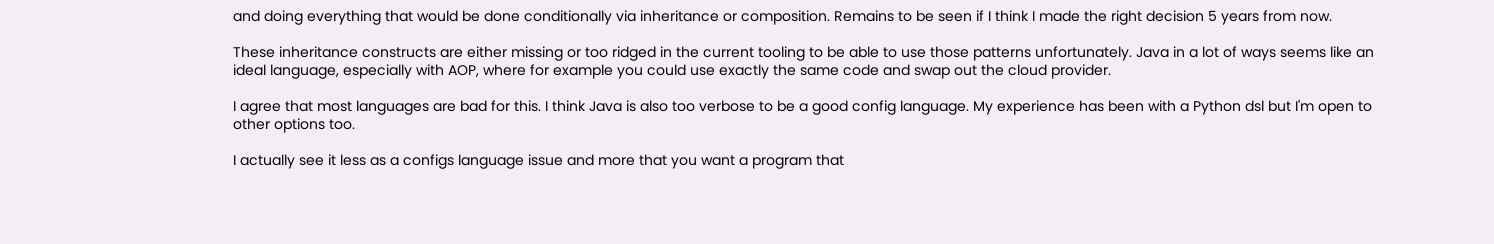and doing everything that would be done conditionally via inheritance or composition. Remains to be seen if I think I made the right decision 5 years from now.

These inheritance constructs are either missing or too ridged in the current tooling to be able to use those patterns unfortunately. Java in a lot of ways seems like an ideal language, especially with AOP, where for example you could use exactly the same code and swap out the cloud provider.

I agree that most languages are bad for this. I think Java is also too verbose to be a good config language. My experience has been with a Python dsl but I'm open to other options too.

I actually see it less as a configs language issue and more that you want a program that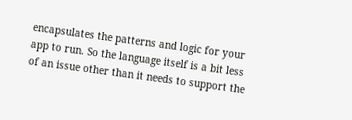encapsulates the patterns and logic for your app to run. So the language itself is a bit less of an issue other than it needs to support the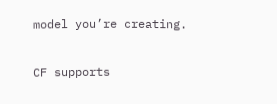model you’re creating.

CF supports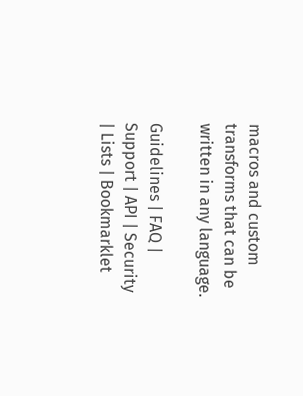macros and custom transforms that can be written in any language.

Guidelines | FAQ | Support | API | Security | Lists | Bookmarklet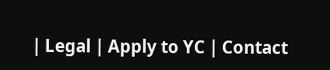| Legal | Apply to YC | Contact